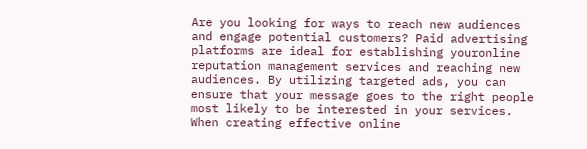Are you looking for ways to reach new audiences and engage potential customers? Paid advertising platforms are ideal for establishing youronline reputation management services and reaching new audiences. By utilizing targeted ads, you can ensure that your message goes to the right people most likely to be interested in your services. When creating effective online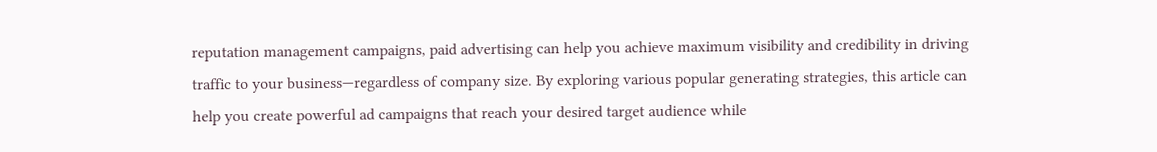reputation management campaigns, paid advertising can help you achieve maximum visibility and credibility in driving traffic to your business—regardless of company size. By exploring various popular generating strategies, this article can help you create powerful ad campaigns that reach your desired target audience while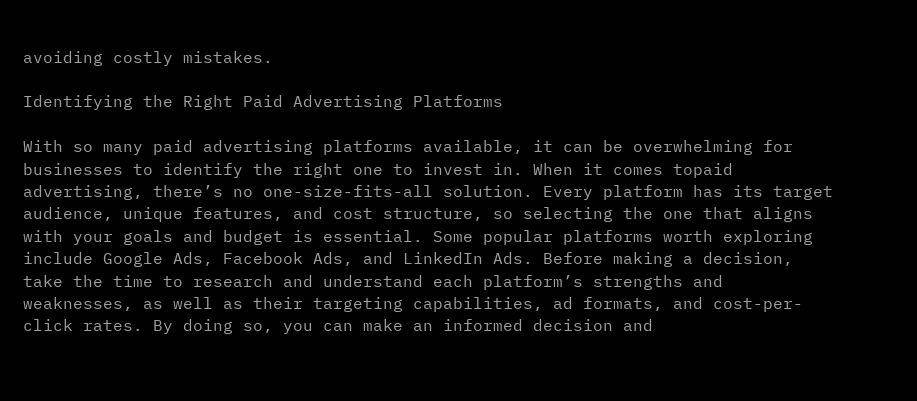avoiding costly mistakes.

Identifying the Right Paid Advertising Platforms

With so many paid advertising platforms available, it can be overwhelming for businesses to identify the right one to invest in. When it comes topaid advertising, there’s no one-size-fits-all solution. Every platform has its target audience, unique features, and cost structure, so selecting the one that aligns with your goals and budget is essential. Some popular platforms worth exploring include Google Ads, Facebook Ads, and LinkedIn Ads. Before making a decision, take the time to research and understand each platform’s strengths and weaknesses, as well as their targeting capabilities, ad formats, and cost-per-click rates. By doing so, you can make an informed decision and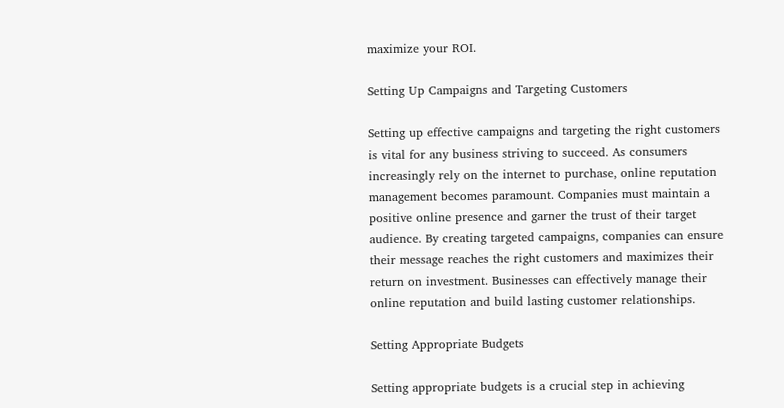maximize your ROI.

Setting Up Campaigns and Targeting Customers

Setting up effective campaigns and targeting the right customers is vital for any business striving to succeed. As consumers increasingly rely on the internet to purchase, online reputation management becomes paramount. Companies must maintain a positive online presence and garner the trust of their target audience. By creating targeted campaigns, companies can ensure their message reaches the right customers and maximizes their return on investment. Businesses can effectively manage their online reputation and build lasting customer relationships.

Setting Appropriate Budgets

Setting appropriate budgets is a crucial step in achieving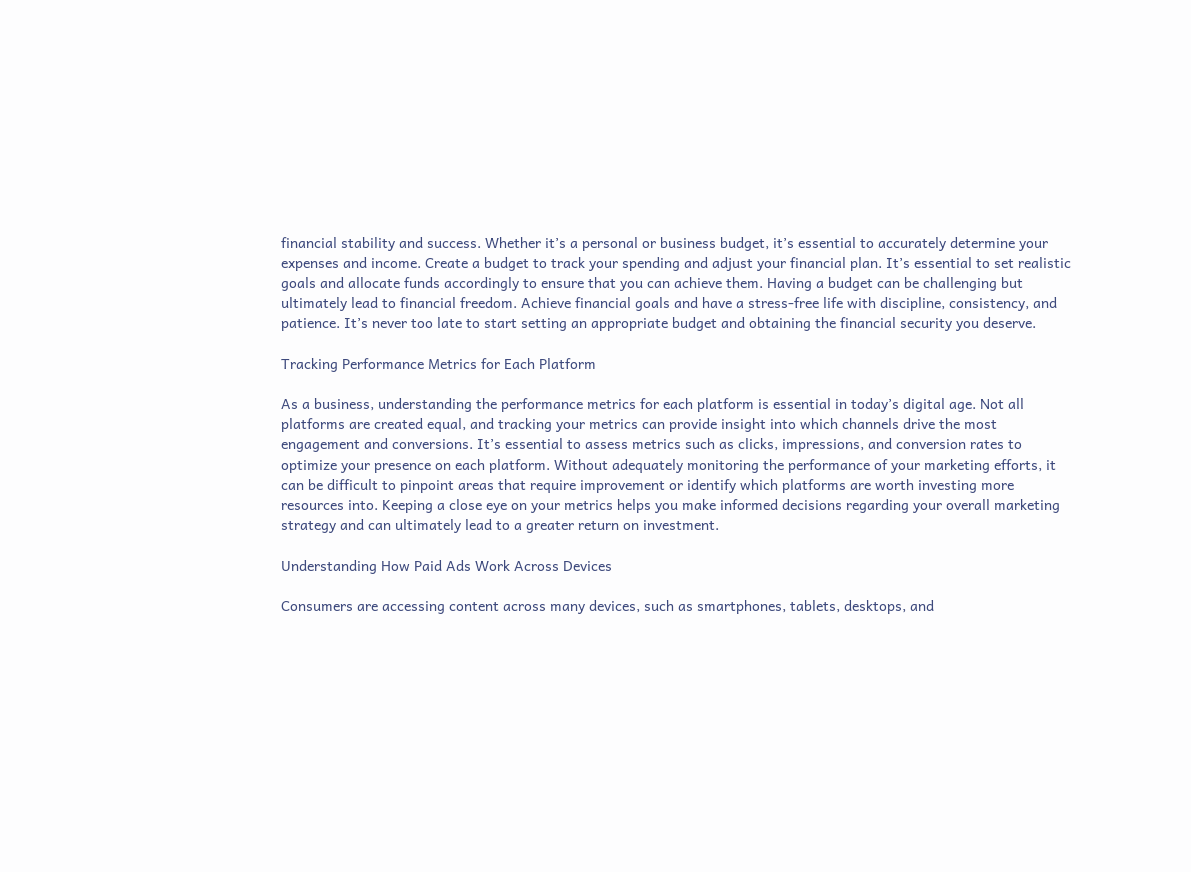financial stability and success. Whether it’s a personal or business budget, it’s essential to accurately determine your expenses and income. Create a budget to track your spending and adjust your financial plan. It’s essential to set realistic goals and allocate funds accordingly to ensure that you can achieve them. Having a budget can be challenging but ultimately lead to financial freedom. Achieve financial goals and have a stress-free life with discipline, consistency, and patience. It’s never too late to start setting an appropriate budget and obtaining the financial security you deserve.

Tracking Performance Metrics for Each Platform

As a business, understanding the performance metrics for each platform is essential in today’s digital age. Not all platforms are created equal, and tracking your metrics can provide insight into which channels drive the most engagement and conversions. It’s essential to assess metrics such as clicks, impressions, and conversion rates to optimize your presence on each platform. Without adequately monitoring the performance of your marketing efforts, it can be difficult to pinpoint areas that require improvement or identify which platforms are worth investing more resources into. Keeping a close eye on your metrics helps you make informed decisions regarding your overall marketing strategy and can ultimately lead to a greater return on investment.

Understanding How Paid Ads Work Across Devices

Consumers are accessing content across many devices, such as smartphones, tablets, desktops, and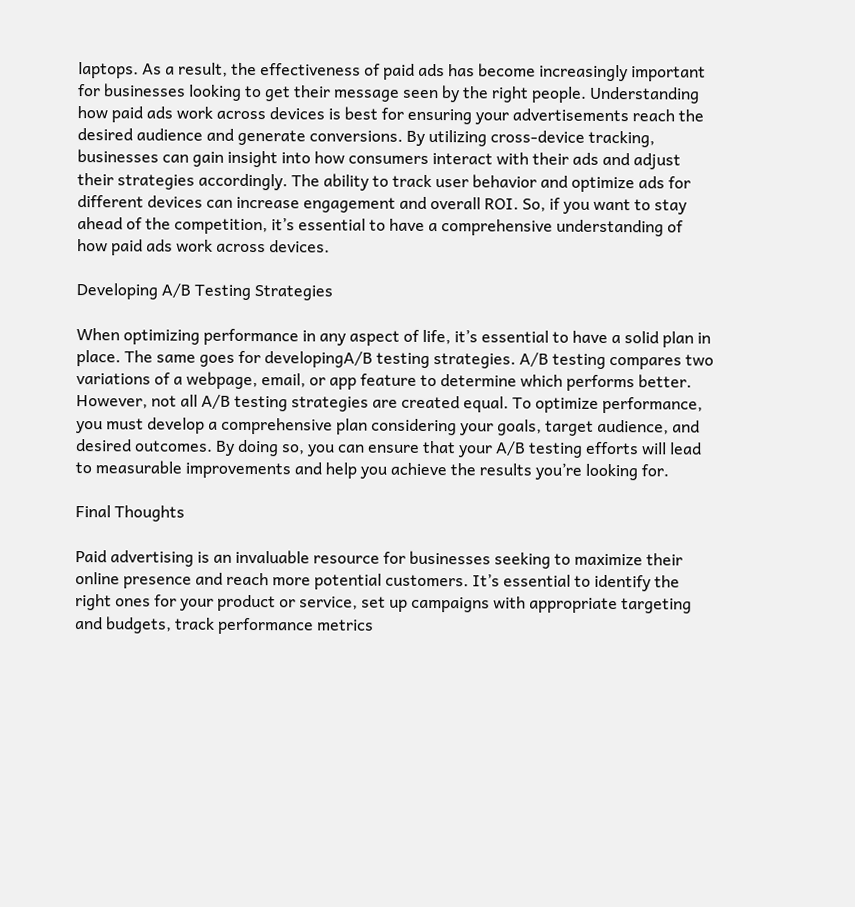laptops. As a result, the effectiveness of paid ads has become increasingly important for businesses looking to get their message seen by the right people. Understanding how paid ads work across devices is best for ensuring your advertisements reach the desired audience and generate conversions. By utilizing cross-device tracking, businesses can gain insight into how consumers interact with their ads and adjust their strategies accordingly. The ability to track user behavior and optimize ads for different devices can increase engagement and overall ROI. So, if you want to stay ahead of the competition, it’s essential to have a comprehensive understanding of how paid ads work across devices.

Developing A/B Testing Strategies

When optimizing performance in any aspect of life, it’s essential to have a solid plan in place. The same goes for developingA/B testing strategies. A/B testing compares two variations of a webpage, email, or app feature to determine which performs better. However, not all A/B testing strategies are created equal. To optimize performance, you must develop a comprehensive plan considering your goals, target audience, and desired outcomes. By doing so, you can ensure that your A/B testing efforts will lead to measurable improvements and help you achieve the results you’re looking for.

Final Thoughts

Paid advertising is an invaluable resource for businesses seeking to maximize their online presence and reach more potential customers. It’s essential to identify the right ones for your product or service, set up campaigns with appropriate targeting and budgets, track performance metrics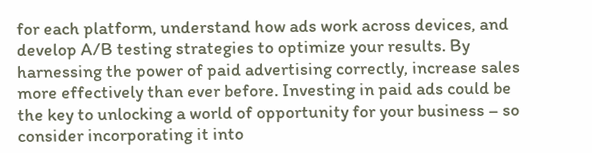for each platform, understand how ads work across devices, and develop A/B testing strategies to optimize your results. By harnessing the power of paid advertising correctly, increase sales more effectively than ever before. Investing in paid ads could be the key to unlocking a world of opportunity for your business – so consider incorporating it into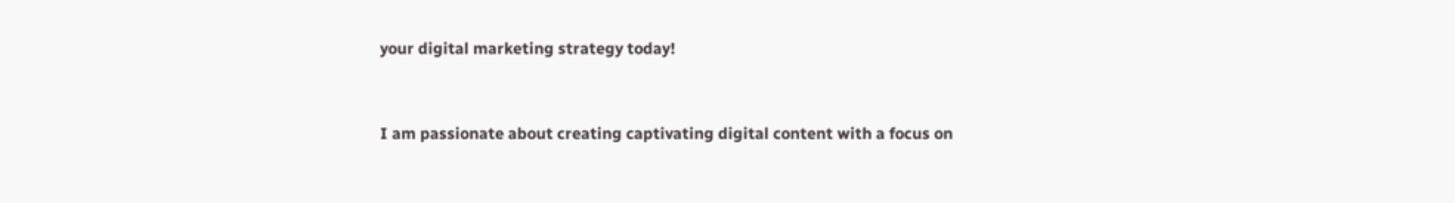your digital marketing strategy today!


I am passionate about creating captivating digital content with a focus on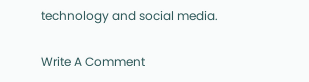technology and social media.

Write A Comment